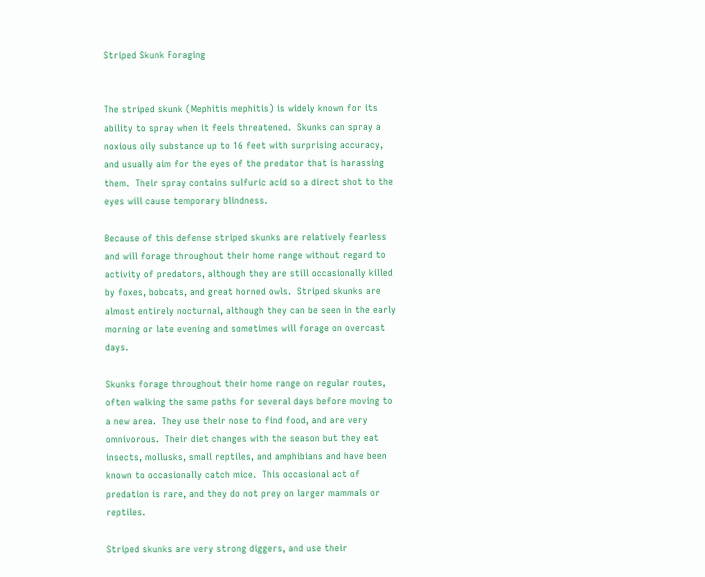Striped Skunk Foraging


The striped skunk (Mephitis mephitis) is widely known for its ability to spray when it feels threatened.  Skunks can spray a noxious oily substance up to 16 feet with surprising accuracy, and usually aim for the eyes of the predator that is harassing them.  Their spray contains sulfuric acid so a direct shot to the eyes will cause temporary blindness.

Because of this defense striped skunks are relatively fearless and will forage throughout their home range without regard to activity of predators, although they are still occasionally killed by foxes, bobcats, and great horned owls.  Striped skunks are almost entirely nocturnal, although they can be seen in the early morning or late evening and sometimes will forage on overcast days.

Skunks forage throughout their home range on regular routes, often walking the same paths for several days before moving to a new area.  They use their nose to find food, and are very omnivorous.  Their diet changes with the season but they eat insects, mollusks, small reptiles, and amphibians and have been known to occasionally catch mice.  This occasional act of predation is rare, and they do not prey on larger mammals or reptiles.

Striped skunks are very strong diggers, and use their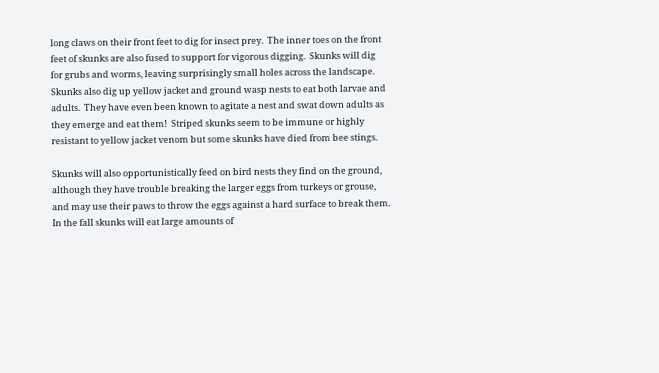long claws on their front feet to dig for insect prey.  The inner toes on the front feet of skunks are also fused to support for vigorous digging.  Skunks will dig for grubs and worms, leaving surprisingly small holes across the landscape.   Skunks also dig up yellow jacket and ground wasp nests to eat both larvae and adults.  They have even been known to agitate a nest and swat down adults as they emerge and eat them!  Striped skunks seem to be immune or highly resistant to yellow jacket venom but some skunks have died from bee stings.

Skunks will also opportunistically feed on bird nests they find on the ground, although they have trouble breaking the larger eggs from turkeys or grouse, and may use their paws to throw the eggs against a hard surface to break them.  In the fall skunks will eat large amounts of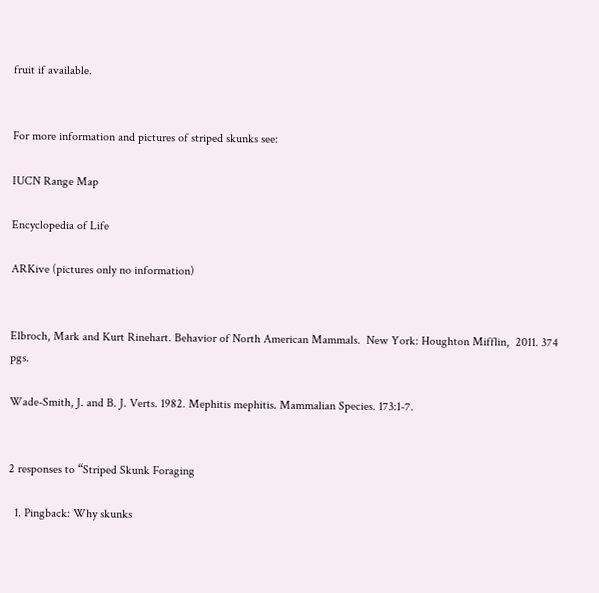fruit if available.


For more information and pictures of striped skunks see:

IUCN Range Map

Encyclopedia of Life

ARKive (pictures only no information)


Elbroch, Mark and Kurt Rinehart. Behavior of North American Mammals.  New York: Houghton Mifflin,  2011. 374 pgs.

Wade-Smith, J. and B. J. Verts. 1982. Mephitis mephitis. Mammalian Species. 173:1-7.


2 responses to “Striped Skunk Foraging

  1. Pingback: Why skunks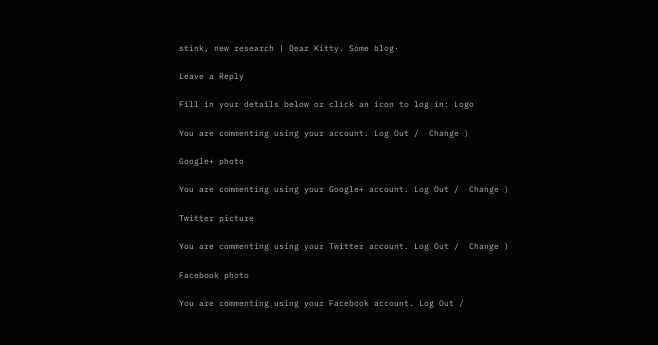stink, new research | Dear Kitty. Some blog·

Leave a Reply

Fill in your details below or click an icon to log in: Logo

You are commenting using your account. Log Out /  Change )

Google+ photo

You are commenting using your Google+ account. Log Out /  Change )

Twitter picture

You are commenting using your Twitter account. Log Out /  Change )

Facebook photo

You are commenting using your Facebook account. Log Out /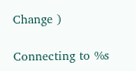Change )

Connecting to %s